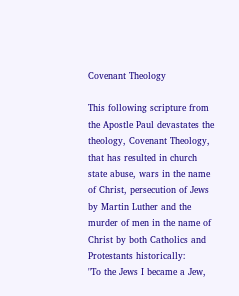Covenant Theology

This following scripture from the Apostle Paul devastates the theology, Covenant Theology, that has resulted in church state abuse, wars in the name of Christ, persecution of Jews by Martin Luther and the murder of men in the name of Christ by both Catholics and Protestants historically:
"To the Jews I became a Jew,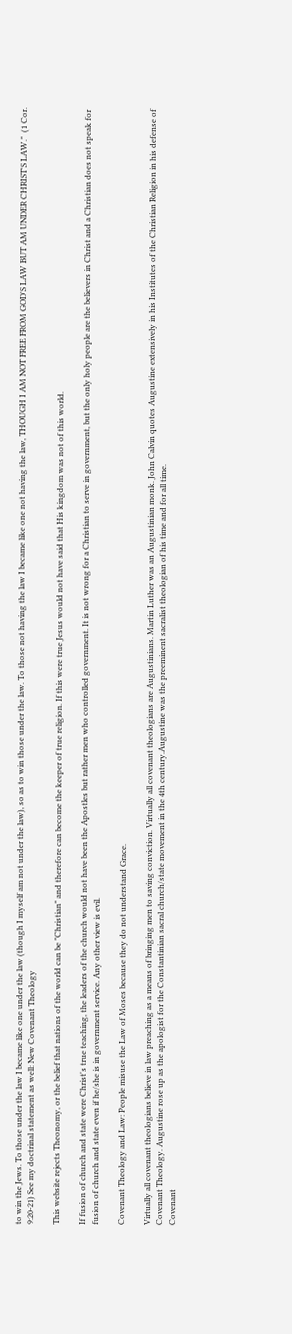to win the Jews. To those under the law I became like one under the law (though I myself am not under the law), so as to win those under the law. To those not having the law I became like one not having the law, THOUGH I AM NOT FREE FROM GOD'S LAW BUT AM UNDER CHRIST'S LAW."  (1 Cor. 9:20-21) See my doctrinal statement as well: New Covenant Theology

This website rejects Theonomy, or the belief that nations of the world can be "Christian" and therefore can become the keeper of true religion. If this were true Jesus would not have said that His kingdom was not of this world.

If fusion of church and state were Christ's true teaching, the leaders of the church would not have been the Apostles but rather men who controlled government. It is not wrong for a Christian to serve in government, but the only holy people are the believers in Christ and a Christian does not speak for fusion of church and state even if he/she is in government service. Any other view is evil.

Covenant Theology and Law: People misuse the Law of Moses because they do not understand Grace.

Virtually all covenant theologians believe in law preaching as a means of bringing men to saving conviction. Virtually all covenant theologians are Augustinians. Martin Luther was an Augustinian monk. John Calvin quotes Augustine extensively in his Institutes of the Christian Religion in his defense of Covenant Theology. Augustine rose up as the apologist for the Constantinian sacral church/state movement in the 4th century.Augustine was the preeminent sacralist theologian of his time and for all time.
Covenant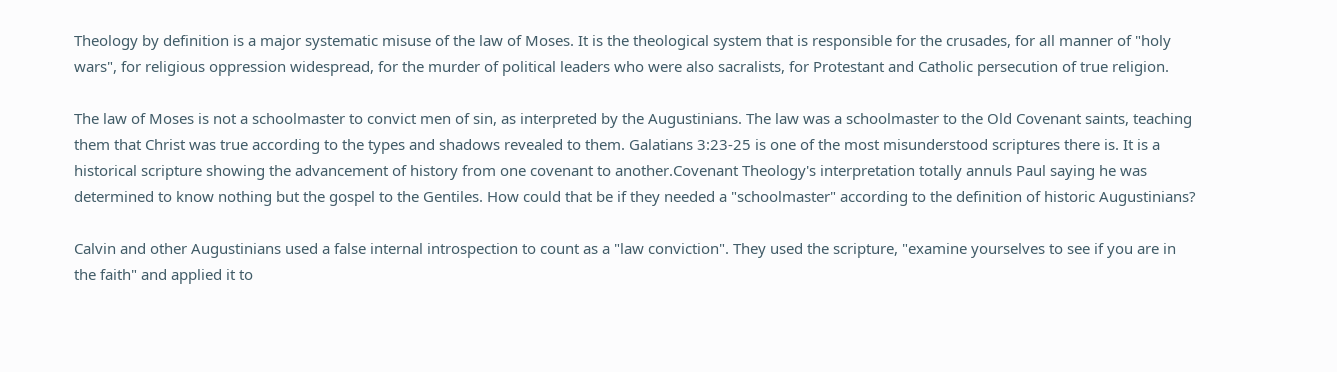Theology by definition is a major systematic misuse of the law of Moses. It is the theological system that is responsible for the crusades, for all manner of "holy wars", for religious oppression widespread, for the murder of political leaders who were also sacralists, for Protestant and Catholic persecution of true religion.

The law of Moses is not a schoolmaster to convict men of sin, as interpreted by the Augustinians. The law was a schoolmaster to the Old Covenant saints, teaching them that Christ was true according to the types and shadows revealed to them. Galatians 3:23-25 is one of the most misunderstood scriptures there is. It is a historical scripture showing the advancement of history from one covenant to another.Covenant Theology's interpretation totally annuls Paul saying he was determined to know nothing but the gospel to the Gentiles. How could that be if they needed a "schoolmaster" according to the definition of historic Augustinians?

Calvin and other Augustinians used a false internal introspection to count as a "law conviction". They used the scripture, "examine yourselves to see if you are in the faith" and applied it to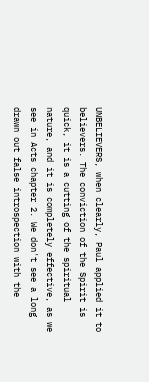UNBELIEVERS, when clearly, Paul applied it to believers. The conviction of the Spirit is quick, it is a cutting of the spiritual nature, and it is completely effective, as we see in Acts chapter 2. We don't see a long drawn out false introspection with the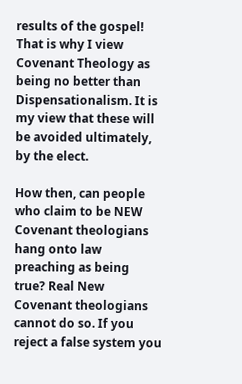results of the gospel! That is why I view Covenant Theology as being no better than Dispensationalism. It is my view that these will be avoided ultimately, by the elect.

How then, can people who claim to be NEW Covenant theologians hang onto law preaching as being true? Real New Covenant theologians cannot do so. If you reject a false system you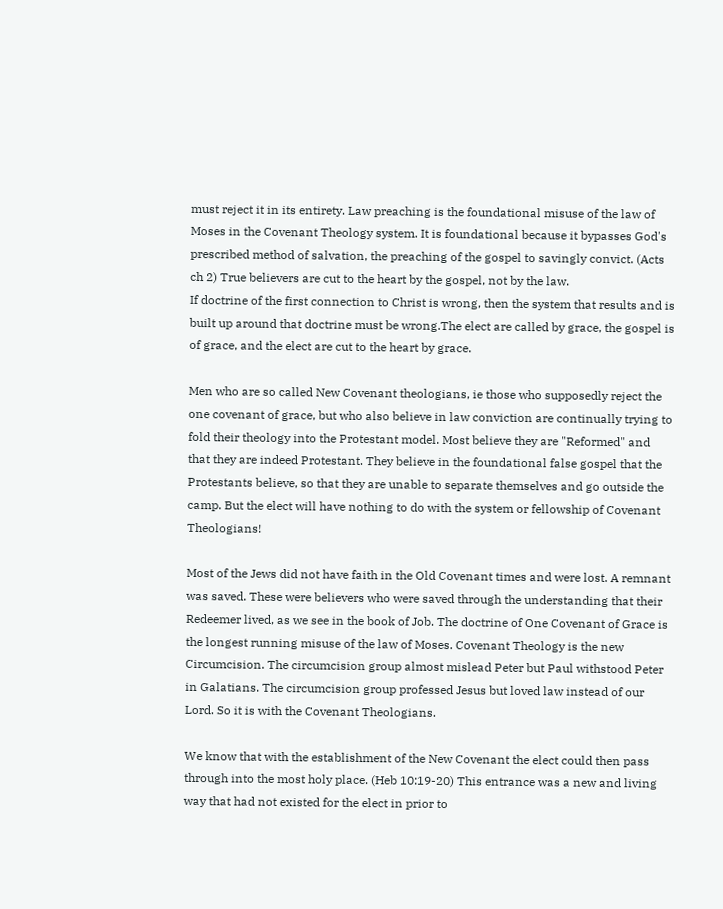must reject it in its entirety. Law preaching is the foundational misuse of the law of Moses in the Covenant Theology system. It is foundational because it bypasses God's prescribed method of salvation, the preaching of the gospel to savingly convict. (Acts ch 2) True believers are cut to the heart by the gospel, not by the law.
If doctrine of the first connection to Christ is wrong, then the system that results and is built up around that doctrine must be wrong.The elect are called by grace, the gospel is of grace, and the elect are cut to the heart by grace.

Men who are so called New Covenant theologians, ie those who supposedly reject the one covenant of grace, but who also believe in law conviction are continually trying to fold their theology into the Protestant model. Most believe they are "Reformed" and that they are indeed Protestant. They believe in the foundational false gospel that the Protestants believe, so that they are unable to separate themselves and go outside the camp. But the elect will have nothing to do with the system or fellowship of Covenant Theologians!

Most of the Jews did not have faith in the Old Covenant times and were lost. A remnant was saved. These were believers who were saved through the understanding that their Redeemer lived, as we see in the book of Job. The doctrine of One Covenant of Grace is the longest running misuse of the law of Moses. Covenant Theology is the new Circumcision. The circumcision group almost mislead Peter but Paul withstood Peter in Galatians. The circumcision group professed Jesus but loved law instead of our Lord. So it is with the Covenant Theologians.

We know that with the establishment of the New Covenant the elect could then pass through into the most holy place. (Heb 10:19-20) This entrance was a new and living way that had not existed for the elect in prior to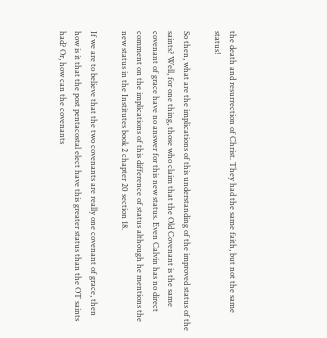the death and resurrection of Christ. They had the same faith, but not the same status!

So then, what are the implications of this understanding of the improved status of the saints? Well, for one thing, those who claim that the Old Covenant is the same covenant of grace have no answer for this new status. Even Calvin has no direct comment on the implications of this difference of status although he mentions the new status in the Institutes book 2 chapter 20 section 18.

If we are to believe that the two covenants are really one covenant of grace, then how is it that the post pentacostal elect have this greater status than the OT saints had? Or, how can the covenants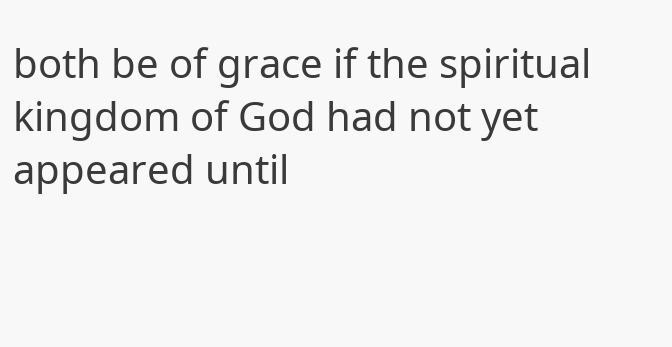both be of grace if the spiritual kingdom of God had not yet appeared until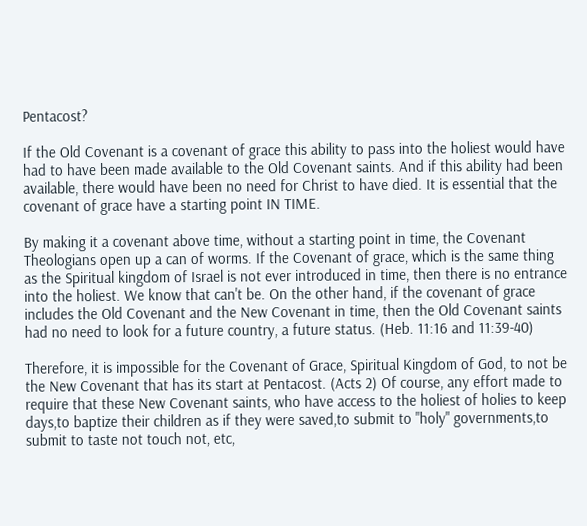Pentacost?

If the Old Covenant is a covenant of grace this ability to pass into the holiest would have had to have been made available to the Old Covenant saints. And if this ability had been available, there would have been no need for Christ to have died. It is essential that the covenant of grace have a starting point IN TIME.

By making it a covenant above time, without a starting point in time, the Covenant Theologians open up a can of worms. If the Covenant of grace, which is the same thing as the Spiritual kingdom of Israel is not ever introduced in time, then there is no entrance into the holiest. We know that can't be. On the other hand, if the covenant of grace includes the Old Covenant and the New Covenant in time, then the Old Covenant saints had no need to look for a future country, a future status. (Heb. 11:16 and 11:39-40)

Therefore, it is impossible for the Covenant of Grace, Spiritual Kingdom of God, to not be the New Covenant that has its start at Pentacost. (Acts 2) Of course, any effort made to require that these New Covenant saints, who have access to the holiest of holies to keep days,to baptize their children as if they were saved,to submit to "holy" governments,to submit to taste not touch not, etc,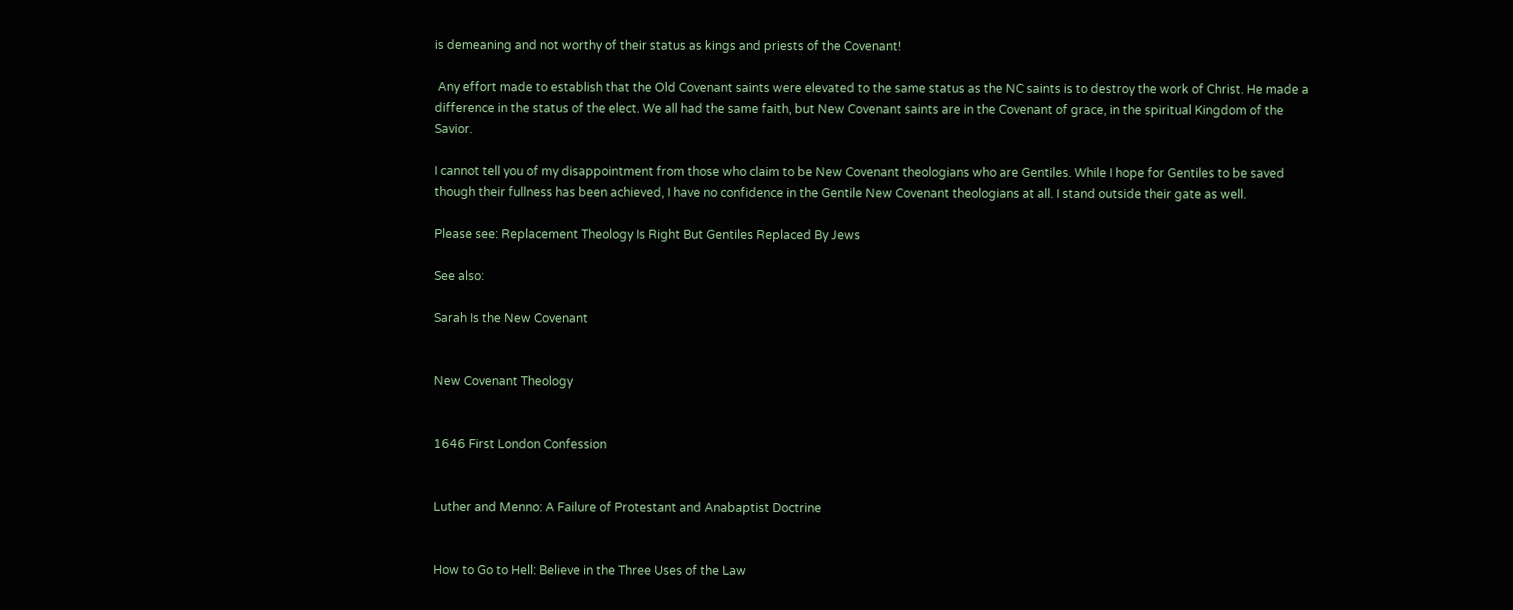is demeaning and not worthy of their status as kings and priests of the Covenant!

 Any effort made to establish that the Old Covenant saints were elevated to the same status as the NC saints is to destroy the work of Christ. He made a difference in the status of the elect. We all had the same faith, but New Covenant saints are in the Covenant of grace, in the spiritual Kingdom of the Savior.

I cannot tell you of my disappointment from those who claim to be New Covenant theologians who are Gentiles. While I hope for Gentiles to be saved though their fullness has been achieved, I have no confidence in the Gentile New Covenant theologians at all. I stand outside their gate as well.

Please see: Replacement Theology Is Right But Gentiles Replaced By Jews

See also:

Sarah Is the New Covenant


New Covenant Theology


1646 First London Confession


Luther and Menno: A Failure of Protestant and Anabaptist Doctrine


How to Go to Hell: Believe in the Three Uses of the Law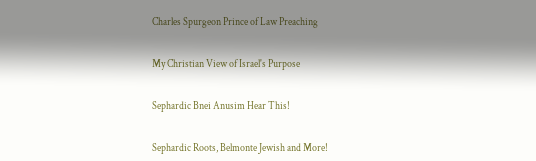Charles Spurgeon Prince of Law Preaching


My Christian View of Israel's Purpose


Sephardic Bnei Anusim Hear This!


Sephardic Roots, Belmonte Jewish and More!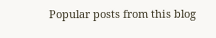Popular posts from this blog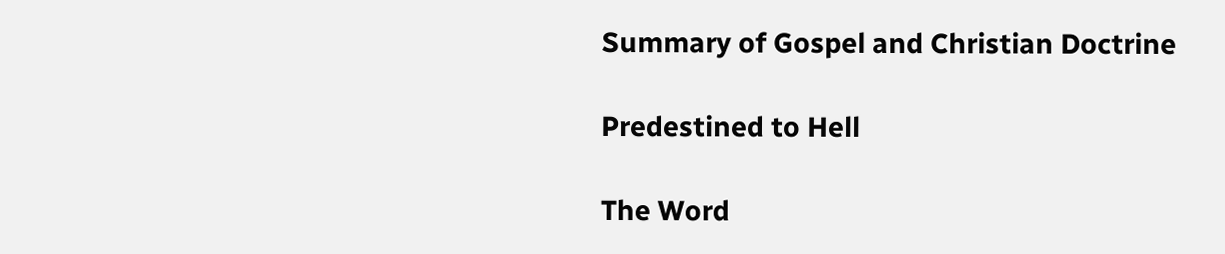Summary of Gospel and Christian Doctrine

Predestined to Hell

The Word